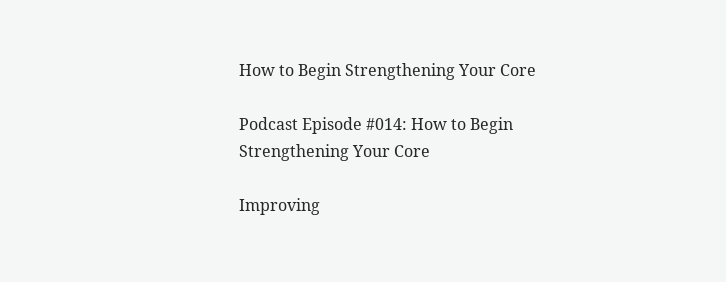How to Begin Strengthening Your Core

Podcast Episode #014: How to Begin Strengthening Your Core

Improving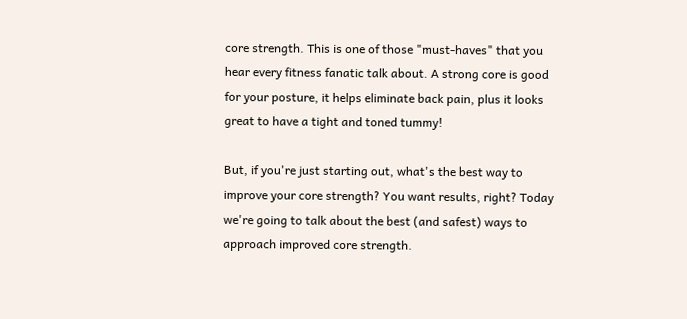core strength. This is one of those "must-haves" that you hear every fitness fanatic talk about. A strong core is good for your posture, it helps eliminate back pain, plus it looks great to have a tight and toned tummy!

But, if you're just starting out, what's the best way to improve your core strength? You want results, right? Today we're going to talk about the best (and safest) ways to approach improved core strength.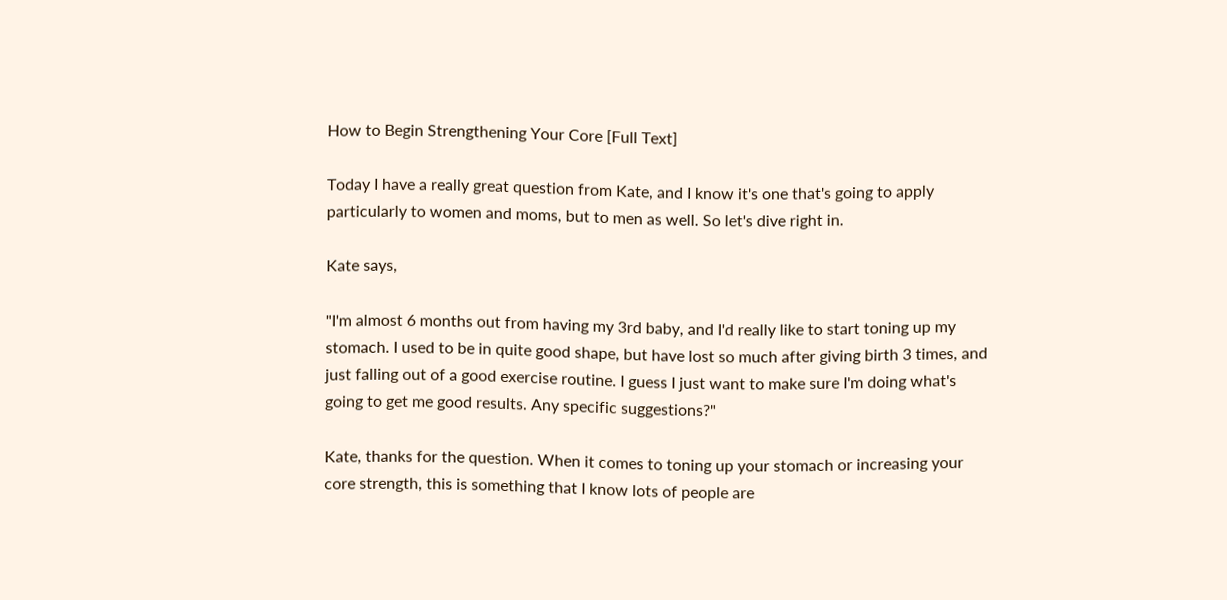How to Begin Strengthening Your Core [Full Text]

Today I have a really great question from Kate, and I know it's one that's going to apply particularly to women and moms, but to men as well. So let's dive right in.

Kate says,

"I'm almost 6 months out from having my 3rd baby, and I'd really like to start toning up my stomach. I used to be in quite good shape, but have lost so much after giving birth 3 times, and just falling out of a good exercise routine. I guess I just want to make sure I'm doing what's going to get me good results. Any specific suggestions?"

Kate, thanks for the question. When it comes to toning up your stomach or increasing your core strength, this is something that I know lots of people are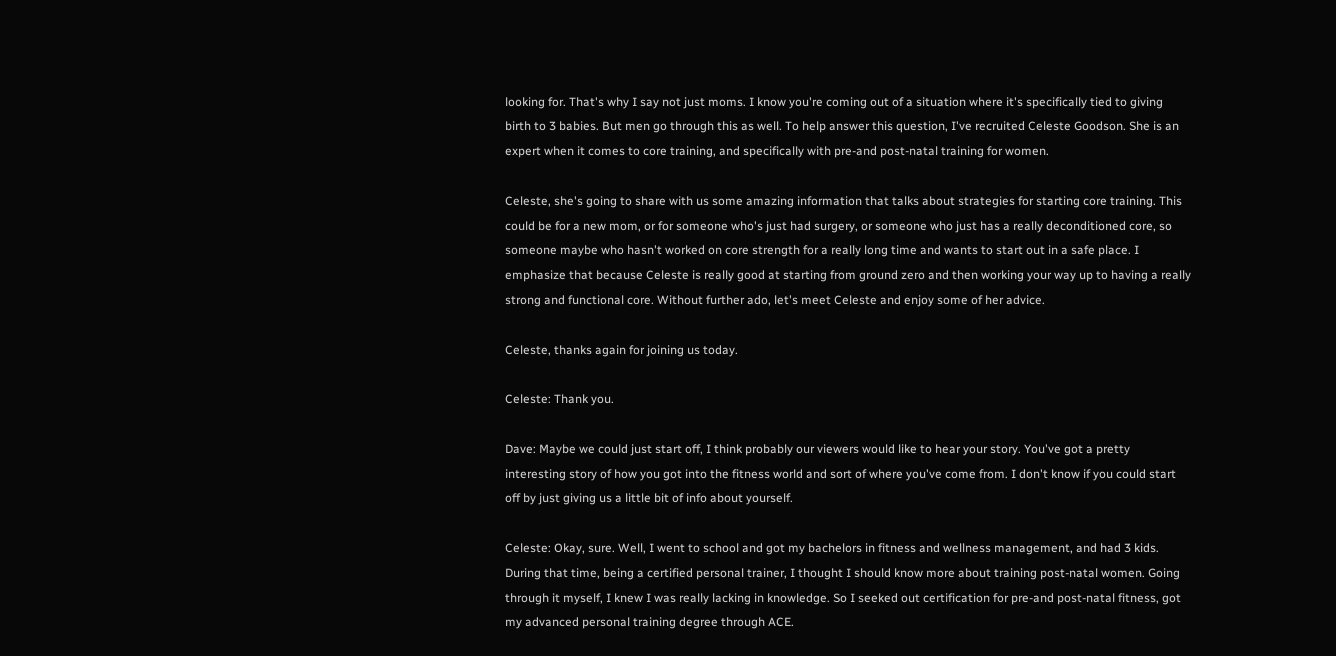looking for. That's why I say not just moms. I know you're coming out of a situation where it's specifically tied to giving birth to 3 babies. But men go through this as well. To help answer this question, I've recruited Celeste Goodson. She is an expert when it comes to core training, and specifically with pre-and post-natal training for women.

Celeste, she's going to share with us some amazing information that talks about strategies for starting core training. This could be for a new mom, or for someone who's just had surgery, or someone who just has a really deconditioned core, so someone maybe who hasn't worked on core strength for a really long time and wants to start out in a safe place. I emphasize that because Celeste is really good at starting from ground zero and then working your way up to having a really strong and functional core. Without further ado, let's meet Celeste and enjoy some of her advice.

Celeste, thanks again for joining us today.

Celeste: Thank you.

Dave: Maybe we could just start off, I think probably our viewers would like to hear your story. You've got a pretty interesting story of how you got into the fitness world and sort of where you've come from. I don't know if you could start off by just giving us a little bit of info about yourself.

Celeste: Okay, sure. Well, I went to school and got my bachelors in fitness and wellness management, and had 3 kids. During that time, being a certified personal trainer, I thought I should know more about training post-natal women. Going through it myself, I knew I was really lacking in knowledge. So I seeked out certification for pre-and post-natal fitness, got my advanced personal training degree through ACE.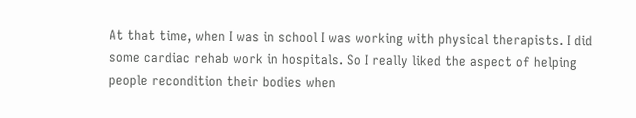At that time, when I was in school I was working with physical therapists. I did some cardiac rehab work in hospitals. So I really liked the aspect of helping people recondition their bodies when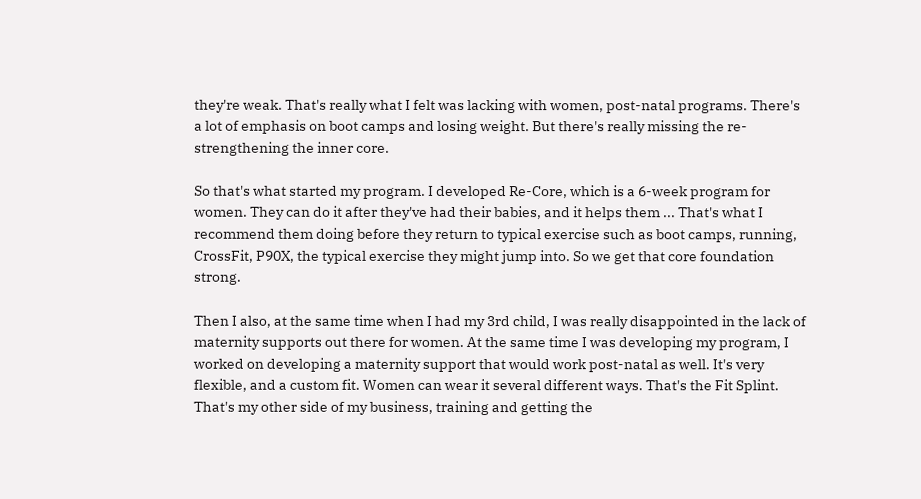they're weak. That's really what I felt was lacking with women, post-natal programs. There's a lot of emphasis on boot camps and losing weight. But there's really missing the re-strengthening the inner core.

So that's what started my program. I developed Re-Core, which is a 6-week program for women. They can do it after they've had their babies, and it helps them ... That's what I recommend them doing before they return to typical exercise such as boot camps, running, CrossFit, P90X, the typical exercise they might jump into. So we get that core foundation strong.

Then I also, at the same time when I had my 3rd child, I was really disappointed in the lack of maternity supports out there for women. At the same time I was developing my program, I worked on developing a maternity support that would work post-natal as well. It's very flexible, and a custom fit. Women can wear it several different ways. That's the Fit Splint. That's my other side of my business, training and getting the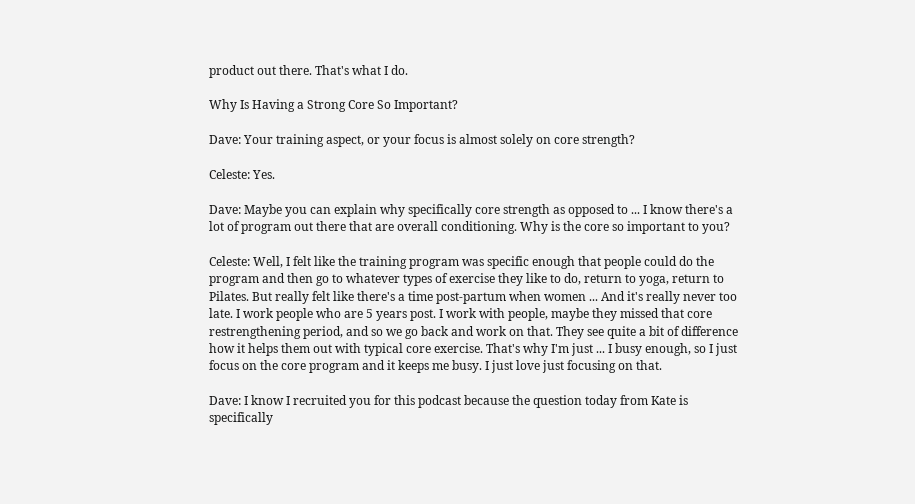product out there. That's what I do.

Why Is Having a Strong Core So Important?

Dave: Your training aspect, or your focus is almost solely on core strength?

Celeste: Yes.

Dave: Maybe you can explain why specifically core strength as opposed to ... I know there's a lot of program out there that are overall conditioning. Why is the core so important to you?

Celeste: Well, I felt like the training program was specific enough that people could do the program and then go to whatever types of exercise they like to do, return to yoga, return to Pilates. But really felt like there's a time post-partum when women ... And it's really never too late. I work people who are 5 years post. I work with people, maybe they missed that core restrengthening period, and so we go back and work on that. They see quite a bit of difference how it helps them out with typical core exercise. That's why I'm just ... I busy enough, so I just focus on the core program and it keeps me busy. I just love just focusing on that.

Dave: I know I recruited you for this podcast because the question today from Kate is specifically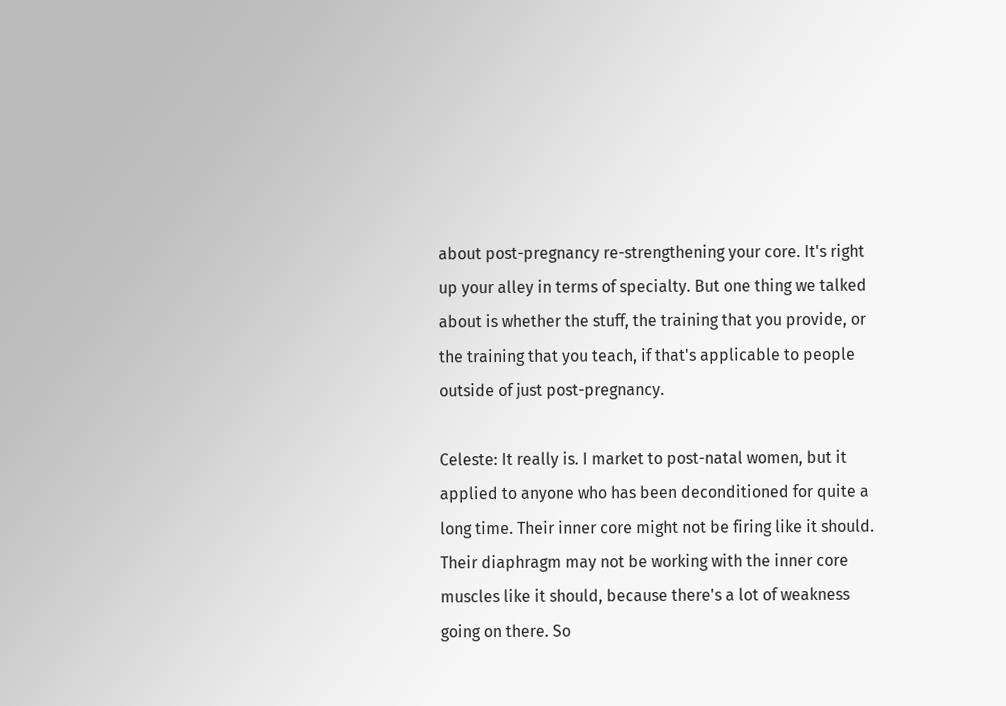about post-pregnancy re-strengthening your core. It's right up your alley in terms of specialty. But one thing we talked about is whether the stuff, the training that you provide, or the training that you teach, if that's applicable to people outside of just post-pregnancy.

Celeste: It really is. I market to post-natal women, but it applied to anyone who has been deconditioned for quite a long time. Their inner core might not be firing like it should. Their diaphragm may not be working with the inner core muscles like it should, because there's a lot of weakness going on there. So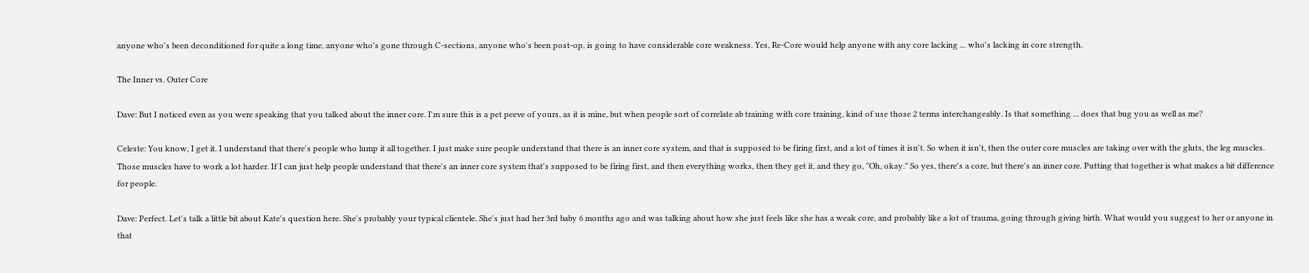anyone who's been deconditioned for quite a long time, anyone who's gone through C-sections, anyone who's been post-op, is going to have considerable core weakness. Yes, Re-Core would help anyone with any core lacking ... who's lacking in core strength.

The Inner vs. Outer Core

Dave: But I noticed even as you were speaking that you talked about the inner core. I'm sure this is a pet peeve of yours, as it is mine, but when people sort of correlate ab training with core training, kind of use those 2 terms interchangeably. Is that something ... does that bug you as well as me?

Celeste: You know, I get it. I understand that there's people who lump it all together. I just make sure people understand that there is an inner core system, and that is supposed to be firing first, and a lot of times it isn't. So when it isn't, then the outer core muscles are taking over with the gluts, the leg muscles. Those muscles have to work a lot harder. If I can just help people understand that there's an inner core system that's supposed to be firing first, and then everything works, then they get it, and they go, "Oh, okay." So yes, there's a core, but there's an inner core. Putting that together is what makes a bit difference for people.

Dave: Perfect. Let's talk a little bit about Kate's question here. She's probably your typical clientele. She's just had her 3rd baby 6 months ago and was talking about how she just feels like she has a weak core, and probably like a lot of trauma, going through giving birth. What would you suggest to her or anyone in that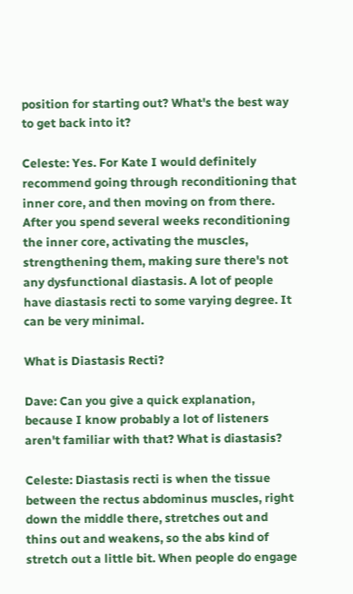position for starting out? What's the best way to get back into it?

Celeste: Yes. For Kate I would definitely recommend going through reconditioning that inner core, and then moving on from there. After you spend several weeks reconditioning the inner core, activating the muscles, strengthening them, making sure there's not any dysfunctional diastasis. A lot of people have diastasis recti to some varying degree. It can be very minimal.

What is Diastasis Recti?

Dave: Can you give a quick explanation, because I know probably a lot of listeners aren't familiar with that? What is diastasis?

Celeste: Diastasis recti is when the tissue between the rectus abdominus muscles, right down the middle there, stretches out and thins out and weakens, so the abs kind of stretch out a little bit. When people do engage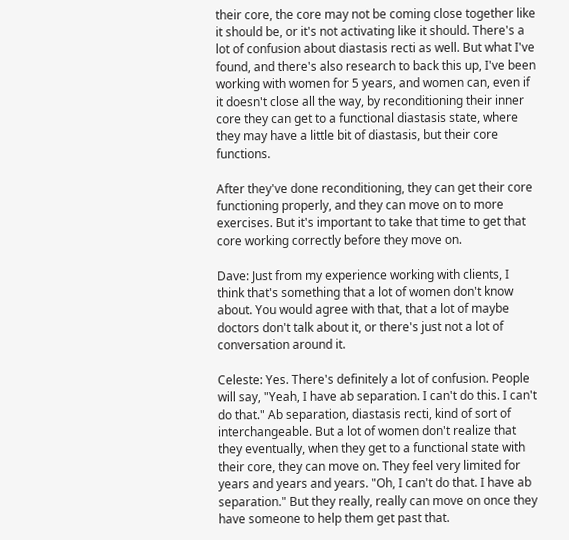their core, the core may not be coming close together like it should be, or it's not activating like it should. There's a lot of confusion about diastasis recti as well. But what I've found, and there's also research to back this up, I've been working with women for 5 years, and women can, even if it doesn't close all the way, by reconditioning their inner core they can get to a functional diastasis state, where they may have a little bit of diastasis, but their core functions.

After they've done reconditioning, they can get their core functioning properly, and they can move on to more exercises. But it's important to take that time to get that core working correctly before they move on.

Dave: Just from my experience working with clients, I think that's something that a lot of women don't know about. You would agree with that, that a lot of maybe doctors don't talk about it, or there's just not a lot of conversation around it.

Celeste: Yes. There's definitely a lot of confusion. People will say, "Yeah, I have ab separation. I can't do this. I can't do that." Ab separation, diastasis recti, kind of sort of interchangeable. But a lot of women don't realize that they eventually, when they get to a functional state with their core, they can move on. They feel very limited for years and years and years. "Oh, I can't do that. I have ab separation." But they really, really can move on once they have someone to help them get past that.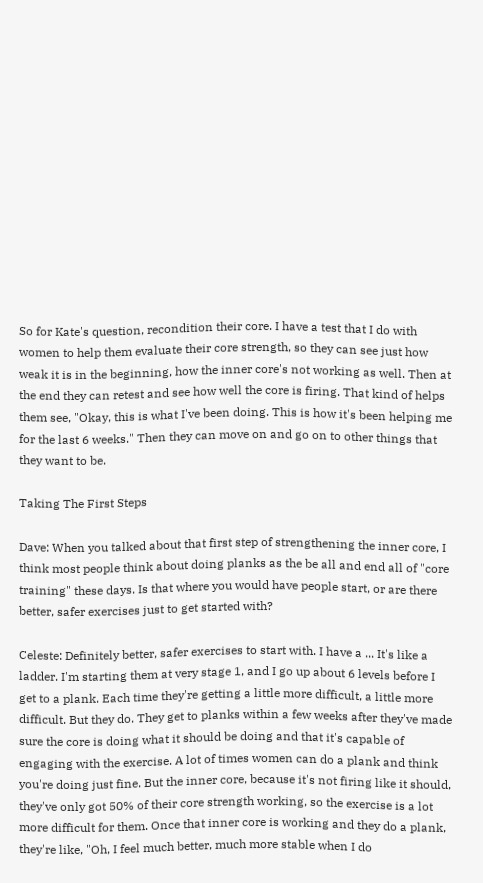So for Kate's question, recondition their core. I have a test that I do with women to help them evaluate their core strength, so they can see just how weak it is in the beginning, how the inner core's not working as well. Then at the end they can retest and see how well the core is firing. That kind of helps them see, "Okay, this is what I've been doing. This is how it's been helping me for the last 6 weeks." Then they can move on and go on to other things that they want to be.

Taking The First Steps

Dave: When you talked about that first step of strengthening the inner core, I think most people think about doing planks as the be all and end all of "core training" these days. Is that where you would have people start, or are there better, safer exercises just to get started with?

Celeste: Definitely better, safer exercises to start with. I have a ... It's like a ladder. I'm starting them at very stage 1, and I go up about 6 levels before I get to a plank. Each time they're getting a little more difficult, a little more difficult. But they do. They get to planks within a few weeks after they've made sure the core is doing what it should be doing and that it's capable of engaging with the exercise. A lot of times women can do a plank and think you're doing just fine. But the inner core, because it's not firing like it should, they've only got 50% of their core strength working, so the exercise is a lot more difficult for them. Once that inner core is working and they do a plank, they're like, "Oh, I feel much better, much more stable when I do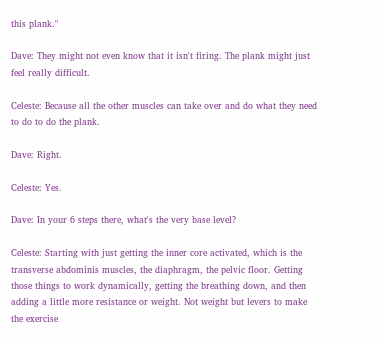this plank."

Dave: They might not even know that it isn't firing. The plank might just feel really difficult.

Celeste: Because all the other muscles can take over and do what they need to do to do the plank.

Dave: Right.

Celeste: Yes.

Dave: In your 6 steps there, what's the very base level?

Celeste: Starting with just getting the inner core activated, which is the transverse abdominis muscles, the diaphragm, the pelvic floor. Getting those things to work dynamically, getting the breathing down, and then adding a little more resistance or weight. Not weight but levers to make the exercise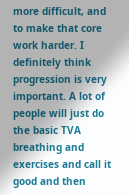more difficult, and to make that core work harder. I definitely think progression is very important. A lot of people will just do the basic TVA breathing and exercises and call it good and then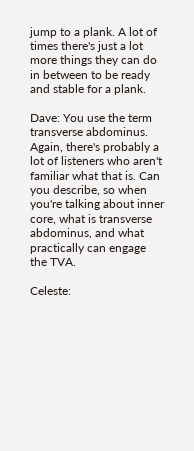jump to a plank. A lot of times there's just a lot more things they can do in between to be ready and stable for a plank.

Dave: You use the term transverse abdominus. Again, there's probably a lot of listeners who aren't familiar what that is. Can you describe, so when you're talking about inner core, what is transverse abdominus, and what practically can engage the TVA.

Celeste: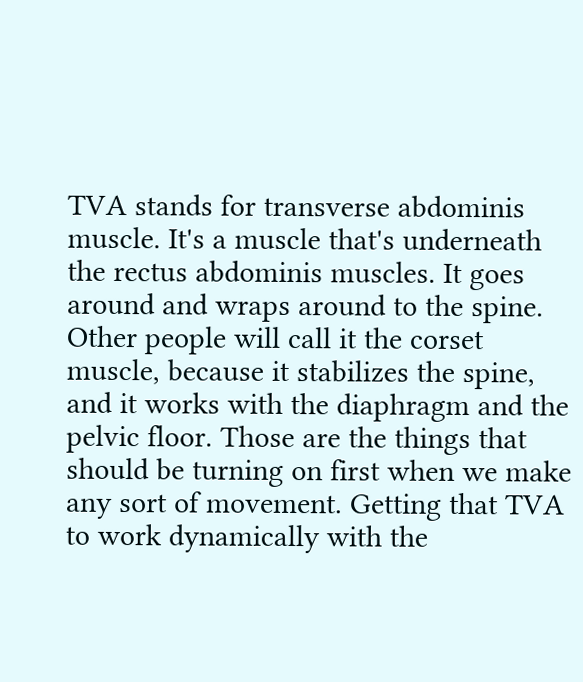TVA stands for transverse abdominis muscle. It's a muscle that's underneath the rectus abdominis muscles. It goes around and wraps around to the spine. Other people will call it the corset muscle, because it stabilizes the spine, and it works with the diaphragm and the pelvic floor. Those are the things that should be turning on first when we make any sort of movement. Getting that TVA to work dynamically with the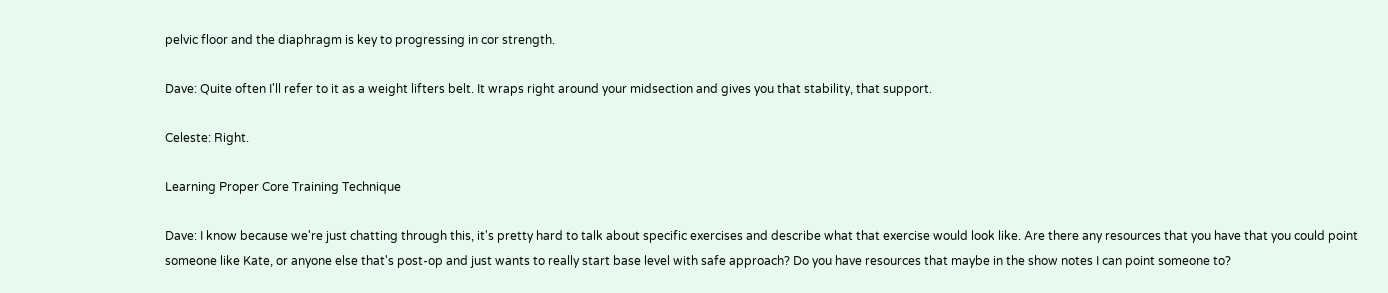pelvic floor and the diaphragm is key to progressing in cor strength.

Dave: Quite often I'll refer to it as a weight lifters belt. It wraps right around your midsection and gives you that stability, that support.

Celeste: Right.

Learning Proper Core Training Technique

Dave: I know because we're just chatting through this, it's pretty hard to talk about specific exercises and describe what that exercise would look like. Are there any resources that you have that you could point someone like Kate, or anyone else that's post-op and just wants to really start base level with safe approach? Do you have resources that maybe in the show notes I can point someone to?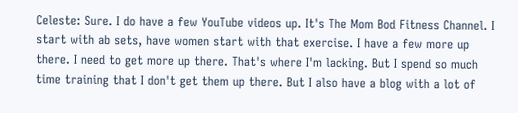Celeste: Sure. I do have a few YouTube videos up. It's The Mom Bod Fitness Channel. I start with ab sets, have women start with that exercise. I have a few more up there. I need to get more up there. That's where I'm lacking. But I spend so much time training that I don't get them up there. But I also have a blog with a lot of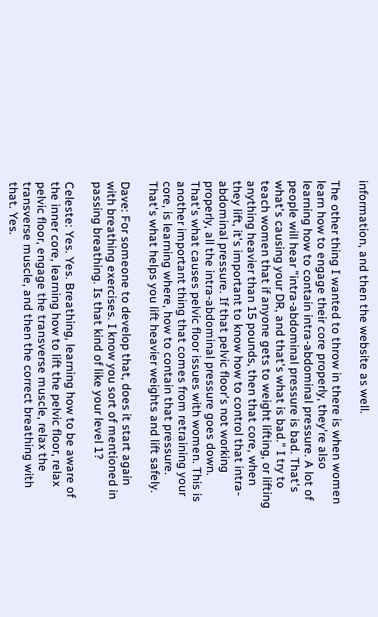information, and then the website as well.

The other thing I wanted to throw in there is when women learn how to engage their core properly, they're also learning how to contain intra-abdominal pressure. A lot of people will hear "intra-abdominal pressure is bad. That's what's causing your DR, and that's what is bad." I try to teach women that if anyone gets to weight lifting, or lifting anything heavier than 15 pounds, then that core, when they lift, it's important to know how to control that intra-abdominal pressure. If that pelvic floor's not working properly, all the intra-abdominal pressure goes down. That's what causes pelvic floor issues with women. This is another important thing that comes from retraining your core, is learning where, how to contain that pressure. That's what helps you lift heavier weights and lift safely.

Dave: For someone to develop that, does it start again with breathing exercises. I know you sort of mentioned in passing breathing. Is that kind of like your level 1?

Celeste: Yes. Yes. Breathing, learning how to be aware of the inner core, learning how to lift the pelvic floor, relax pelvic floor, engage the transverse muscle, relax the transverse muscle, and then the correct breathing with that. Yes.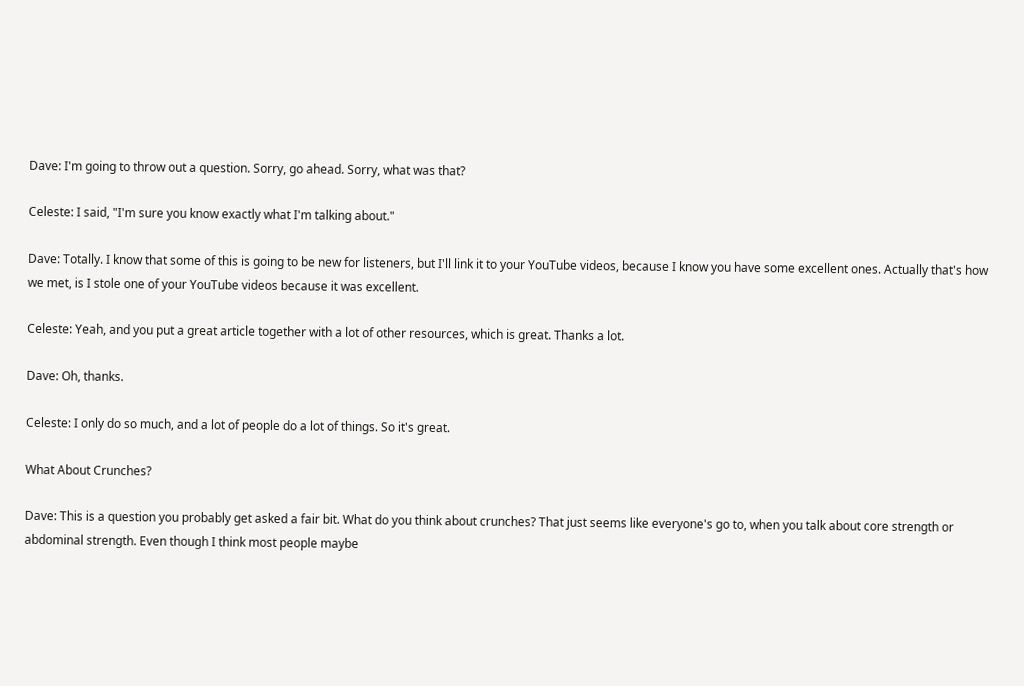Dave: I'm going to throw out a question. Sorry, go ahead. Sorry, what was that?

Celeste: I said, "I'm sure you know exactly what I'm talking about."

Dave: Totally. I know that some of this is going to be new for listeners, but I'll link it to your YouTube videos, because I know you have some excellent ones. Actually that's how we met, is I stole one of your YouTube videos because it was excellent.

Celeste: Yeah, and you put a great article together with a lot of other resources, which is great. Thanks a lot.

Dave: Oh, thanks.

Celeste: I only do so much, and a lot of people do a lot of things. So it's great.

What About Crunches?

Dave: This is a question you probably get asked a fair bit. What do you think about crunches? That just seems like everyone's go to, when you talk about core strength or abdominal strength. Even though I think most people maybe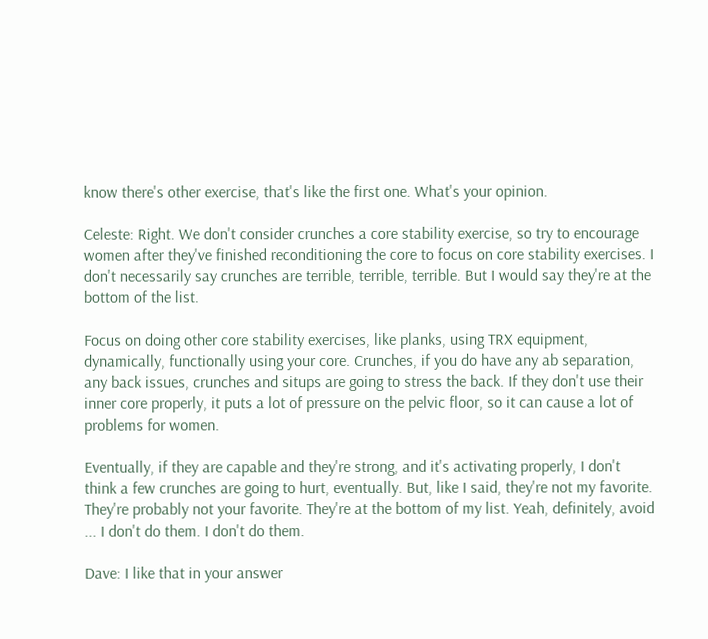know there's other exercise, that's like the first one. What's your opinion.

Celeste: Right. We don't consider crunches a core stability exercise, so try to encourage women after they've finished reconditioning the core to focus on core stability exercises. I don't necessarily say crunches are terrible, terrible, terrible. But I would say they're at the bottom of the list.

Focus on doing other core stability exercises, like planks, using TRX equipment, dynamically, functionally using your core. Crunches, if you do have any ab separation, any back issues, crunches and situps are going to stress the back. If they don't use their inner core properly, it puts a lot of pressure on the pelvic floor, so it can cause a lot of problems for women.

Eventually, if they are capable and they're strong, and it's activating properly, I don't think a few crunches are going to hurt, eventually. But, like I said, they're not my favorite. They're probably not your favorite. They're at the bottom of my list. Yeah, definitely, avoid ... I don't do them. I don't do them.

Dave: I like that in your answer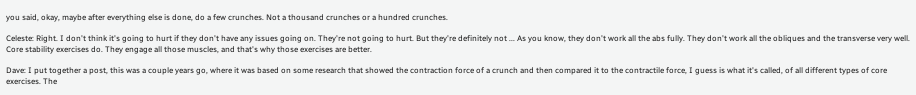you said, okay, maybe after everything else is done, do a few crunches. Not a thousand crunches or a hundred crunches.

Celeste: Right. I don't think it's going to hurt if they don't have any issues going on. They're not going to hurt. But they're definitely not ... As you know, they don't work all the abs fully. They don't work all the obliques and the transverse very well. Core stability exercises do. They engage all those muscles, and that's why those exercises are better.

Dave: I put together a post, this was a couple years go, where it was based on some research that showed the contraction force of a crunch and then compared it to the contractile force, I guess is what it's called, of all different types of core exercises. The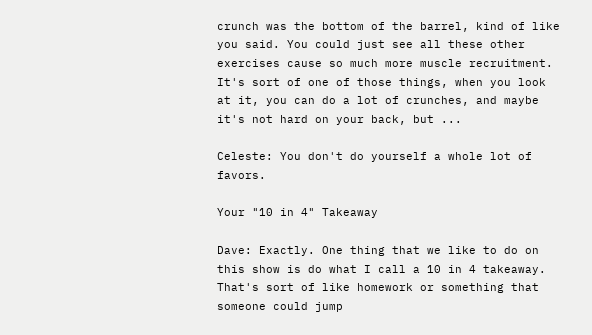crunch was the bottom of the barrel, kind of like you said. You could just see all these other exercises cause so much more muscle recruitment. It's sort of one of those things, when you look at it, you can do a lot of crunches, and maybe it's not hard on your back, but ...

Celeste: You don't do yourself a whole lot of favors.

Your "10 in 4" Takeaway

Dave: Exactly. One thing that we like to do on this show is do what I call a 10 in 4 takeaway. That's sort of like homework or something that someone could jump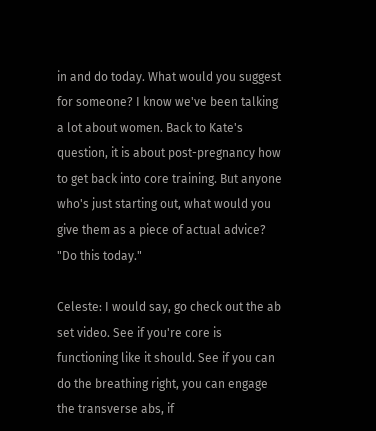in and do today. What would you suggest for someone? I know we've been talking a lot about women. Back to Kate's question, it is about post-pregnancy how to get back into core training. But anyone who's just starting out, what would you give them as a piece of actual advice? "Do this today."

Celeste: I would say, go check out the ab set video. See if you're core is functioning like it should. See if you can do the breathing right, you can engage the transverse abs, if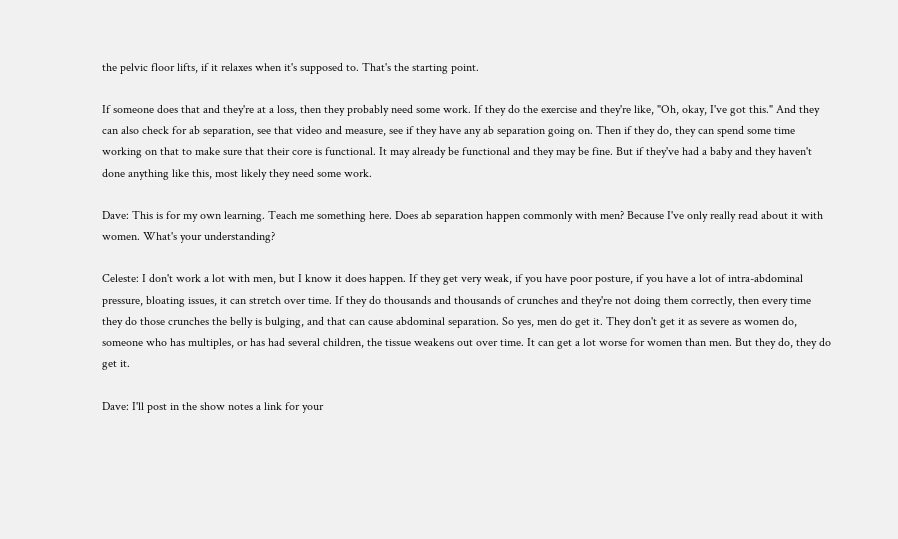the pelvic floor lifts, if it relaxes when it's supposed to. That's the starting point.

If someone does that and they're at a loss, then they probably need some work. If they do the exercise and they're like, "Oh, okay, I've got this." And they can also check for ab separation, see that video and measure, see if they have any ab separation going on. Then if they do, they can spend some time working on that to make sure that their core is functional. It may already be functional and they may be fine. But if they've had a baby and they haven't done anything like this, most likely they need some work.

Dave: This is for my own learning. Teach me something here. Does ab separation happen commonly with men? Because I've only really read about it with women. What's your understanding?

Celeste: I don't work a lot with men, but I know it does happen. If they get very weak, if you have poor posture, if you have a lot of intra-abdominal pressure, bloating issues, it can stretch over time. If they do thousands and thousands of crunches and they're not doing them correctly, then every time they do those crunches the belly is bulging, and that can cause abdominal separation. So yes, men do get it. They don't get it as severe as women do, someone who has multiples, or has had several children, the tissue weakens out over time. It can get a lot worse for women than men. But they do, they do get it.

Dave: I'll post in the show notes a link for your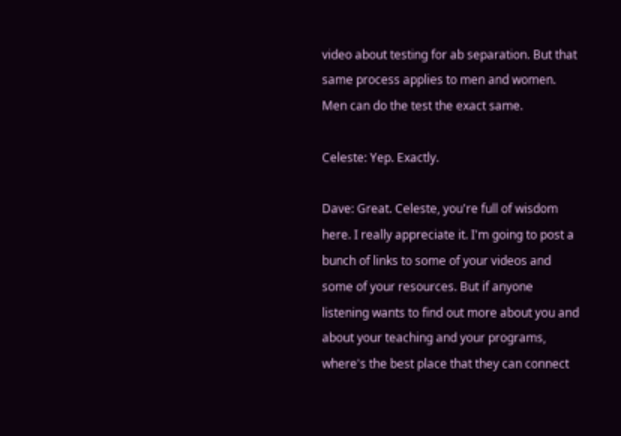video about testing for ab separation. But that same process applies to men and women. Men can do the test the exact same.

Celeste: Yep. Exactly.

Dave: Great. Celeste, you're full of wisdom here. I really appreciate it. I'm going to post a bunch of links to some of your videos and some of your resources. But if anyone listening wants to find out more about you and about your teaching and your programs, where's the best place that they can connect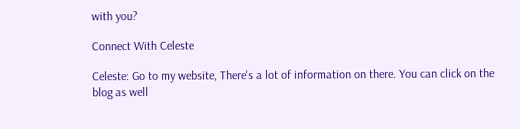with you?

Connect With Celeste

Celeste: Go to my website, There's a lot of information on there. You can click on the blog as well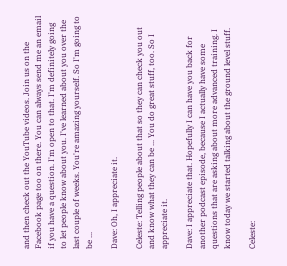and then check out the YouTube videos. Join us on the Facebook page too on there. You can always send me an email if you have a question. I'm open to that. I'm definitely going to let people know about you. I've learned about you over the last couple of weeks. You're amazing yourself. So I'm going to be ...

Dave: Oh, I appreciate it.

Celeste: Telling people about that so they can check you out and know what they can be ... You do great stuff, too. So I appreciate it.

Dave: I appreciate that. Hopefully I can have you back for another podcast episode, because I actually have some questions that are asking about more advanced training. I know today we started talking about the ground level stuff.

Celeste: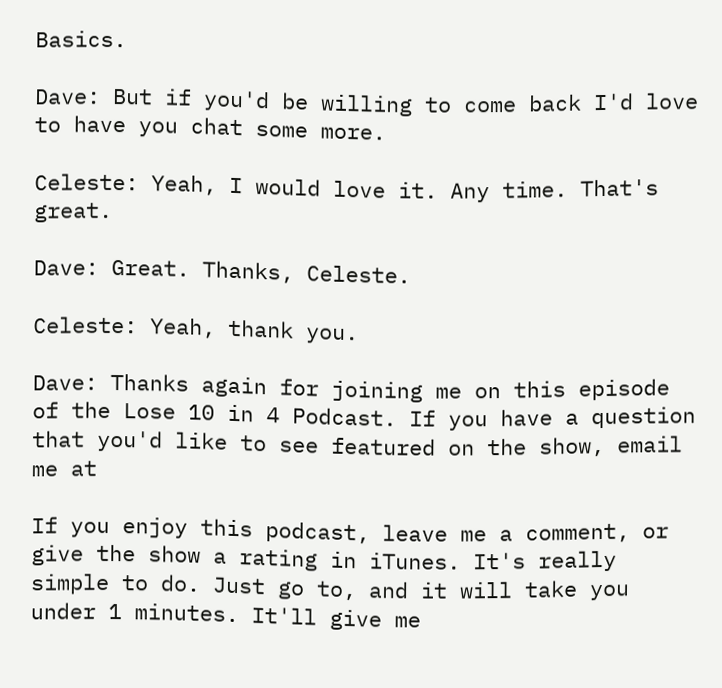Basics.

Dave: But if you'd be willing to come back I'd love to have you chat some more.

Celeste: Yeah, I would love it. Any time. That's great.

Dave: Great. Thanks, Celeste.

Celeste: Yeah, thank you.

Dave: Thanks again for joining me on this episode of the Lose 10 in 4 Podcast. If you have a question that you'd like to see featured on the show, email me at

If you enjoy this podcast, leave me a comment, or give the show a rating in iTunes. It's really simple to do. Just go to, and it will take you under 1 minutes. It'll give me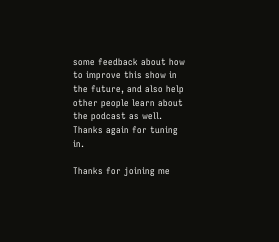some feedback about how to improve this show in the future, and also help other people learn about the podcast as well. Thanks again for tuning in.

Thanks for joining me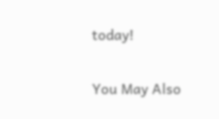today!

You May Also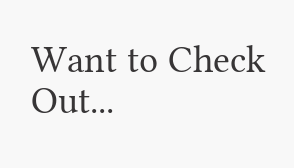Want to Check Out...